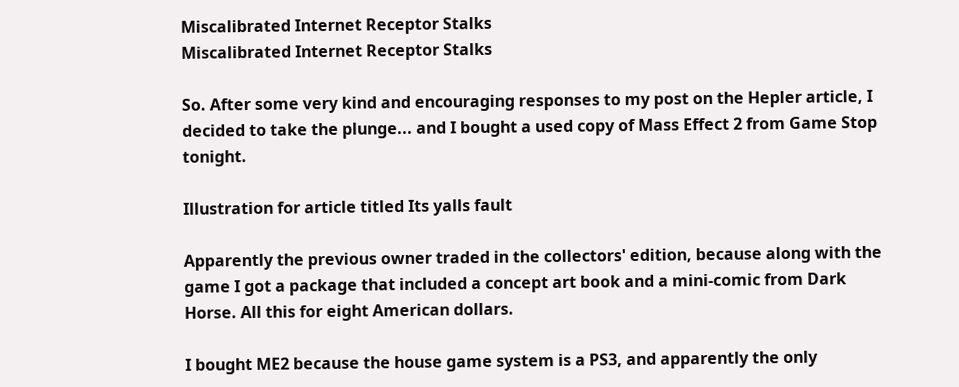Miscalibrated Internet Receptor Stalks
Miscalibrated Internet Receptor Stalks

So. After some very kind and encouraging responses to my post on the Hepler article, I decided to take the plunge... and I bought a used copy of Mass Effect 2 from Game Stop tonight.

Illustration for article titled Its yalls fault

Apparently the previous owner traded in the collectors' edition, because along with the game I got a package that included a concept art book and a mini-comic from Dark Horse. All this for eight American dollars.

I bought ME2 because the house game system is a PS3, and apparently the only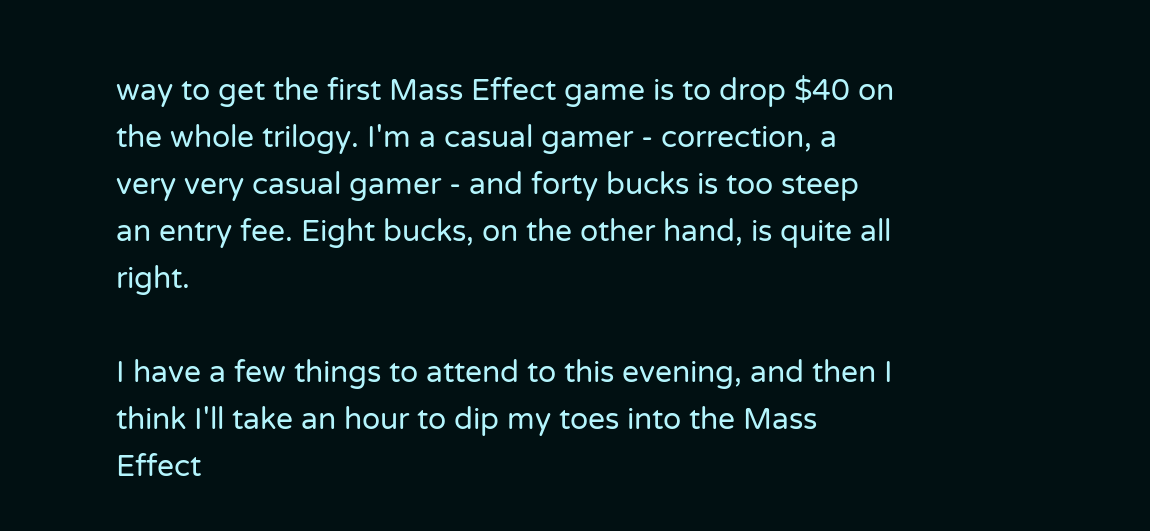way to get the first Mass Effect game is to drop $40 on the whole trilogy. I'm a casual gamer - correction, a very very casual gamer - and forty bucks is too steep an entry fee. Eight bucks, on the other hand, is quite all right.

I have a few things to attend to this evening, and then I think I'll take an hour to dip my toes into the Mass Effect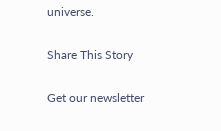universe.

Share This Story

Get our newsletter